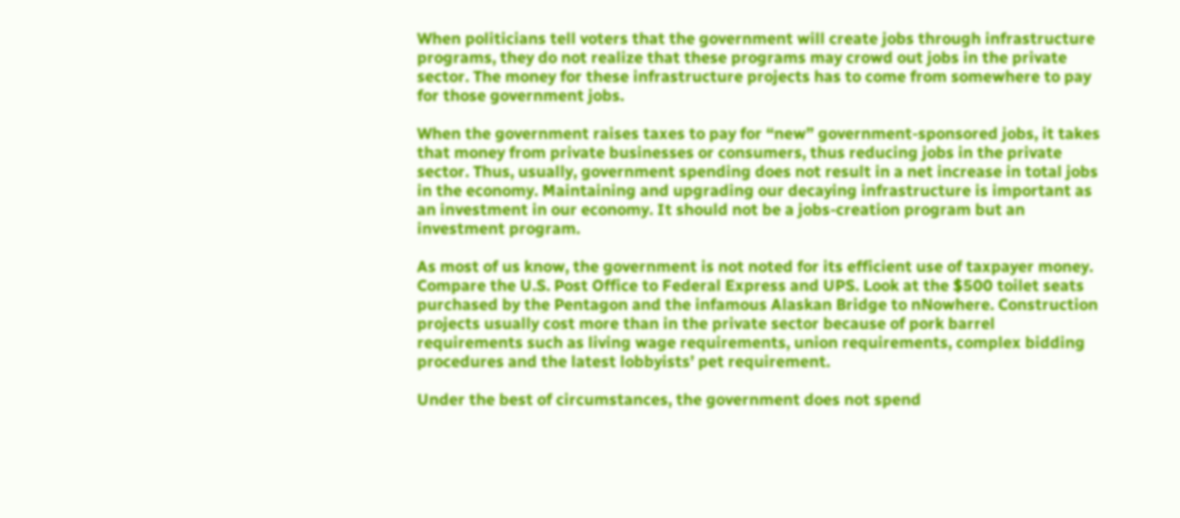When politicians tell voters that the government will create jobs through infrastructure programs, they do not realize that these programs may crowd out jobs in the private sector. The money for these infrastructure projects has to come from somewhere to pay for those government jobs.

When the government raises taxes to pay for “new” government-sponsored jobs, it takes that money from private businesses or consumers, thus reducing jobs in the private sector. Thus, usually, government spending does not result in a net increase in total jobs in the economy. Maintaining and upgrading our decaying infrastructure is important as an investment in our economy. It should not be a jobs-creation program but an investment program.

As most of us know, the government is not noted for its efficient use of taxpayer money. Compare the U.S. Post Office to Federal Express and UPS. Look at the $500 toilet seats purchased by the Pentagon and the infamous Alaskan Bridge to nNowhere. Construction projects usually cost more than in the private sector because of pork barrel requirements such as living wage requirements, union requirements, complex bidding procedures and the latest lobbyists’ pet requirement.

Under the best of circumstances, the government does not spend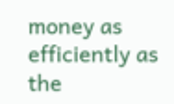money as efficiently as the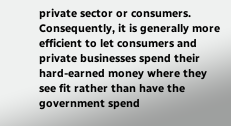private sector or consumers. Consequently, it is generally more efficient to let consumers and private businesses spend their hard-earned money where they see fit rather than have the government spend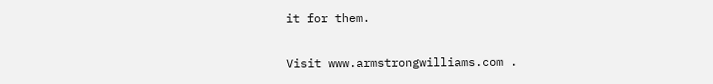it for them.

Visit www.armstrongwilliams.com .